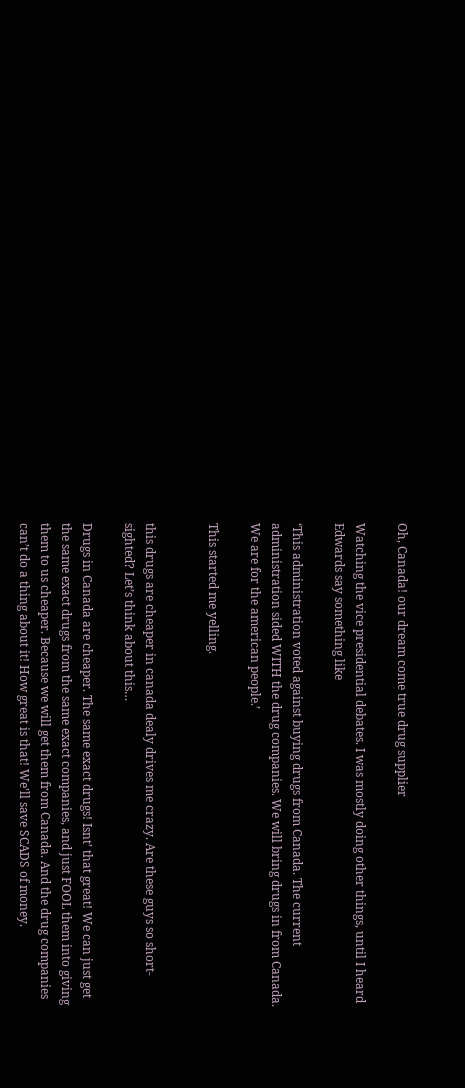Oh, Canada! our dream come true drug supplier

Watching the vice presidential debates. I was mostly doing other things, until I heard Edwards say something like

‘This administration voted against buying drugs from Canada. The current administration sided WITH the drug companies. We will bring drugs in from Canada. We are for the american people.’

This started me yelling.


this drugs are cheaper in canada dealy drives me crazy. Are these guys so short-sighted? Let’s think about this…

Drugs in Canada are cheaper. The same exact drugs! Isnt’ that great! We can just get the same exact drugs from the same exact companies, and just FOOL them into giving them to us cheaper. Because we will get them from Canada. And the drug companies can’t do a thing about it! How great is that! We’ll save SCADS of money.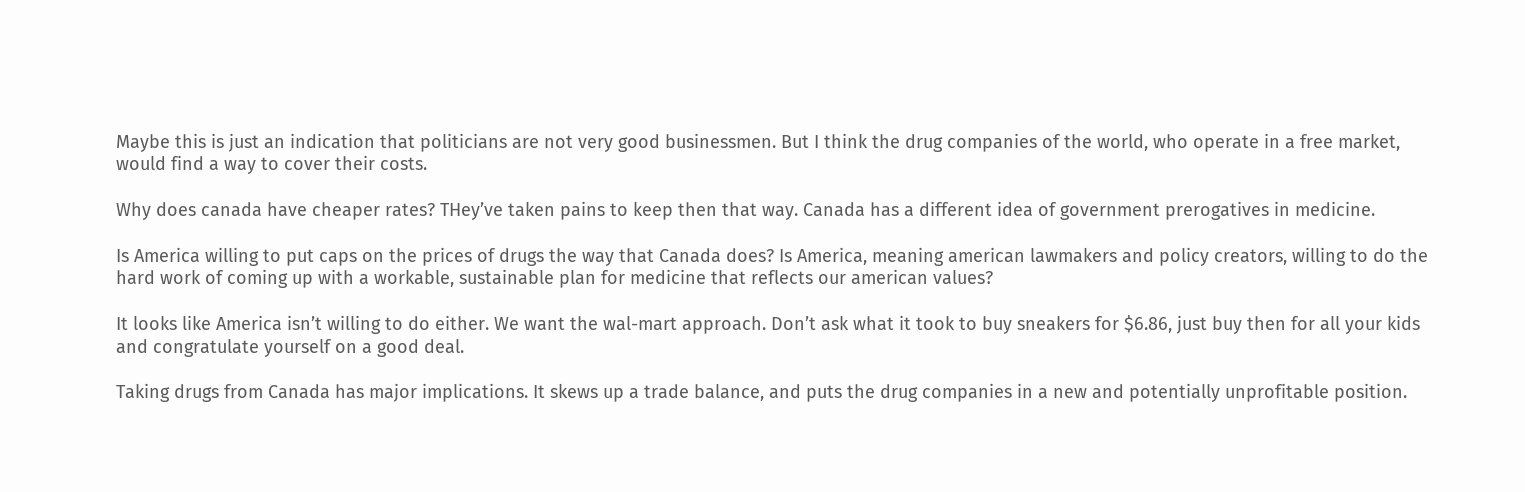Maybe this is just an indication that politicians are not very good businessmen. But I think the drug companies of the world, who operate in a free market, would find a way to cover their costs.

Why does canada have cheaper rates? THey’ve taken pains to keep then that way. Canada has a different idea of government prerogatives in medicine.

Is America willing to put caps on the prices of drugs the way that Canada does? Is America, meaning american lawmakers and policy creators, willing to do the hard work of coming up with a workable, sustainable plan for medicine that reflects our american values?

It looks like America isn’t willing to do either. We want the wal-mart approach. Don’t ask what it took to buy sneakers for $6.86, just buy then for all your kids and congratulate yourself on a good deal.

Taking drugs from Canada has major implications. It skews up a trade balance, and puts the drug companies in a new and potentially unprofitable position.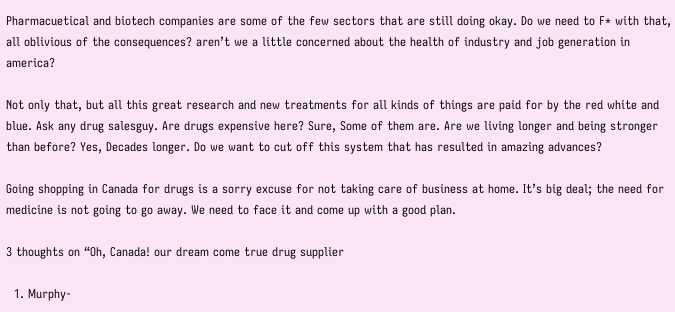Pharmacuetical and biotech companies are some of the few sectors that are still doing okay. Do we need to F* with that, all oblivious of the consequences? aren’t we a little concerned about the health of industry and job generation in america?

Not only that, but all this great research and new treatments for all kinds of things are paid for by the red white and blue. Ask any drug salesguy. Are drugs expensive here? Sure, Some of them are. Are we living longer and being stronger than before? Yes, Decades longer. Do we want to cut off this system that has resulted in amazing advances?

Going shopping in Canada for drugs is a sorry excuse for not taking care of business at home. It’s big deal; the need for medicine is not going to go away. We need to face it and come up with a good plan.

3 thoughts on “Oh, Canada! our dream come true drug supplier

  1. Murphy-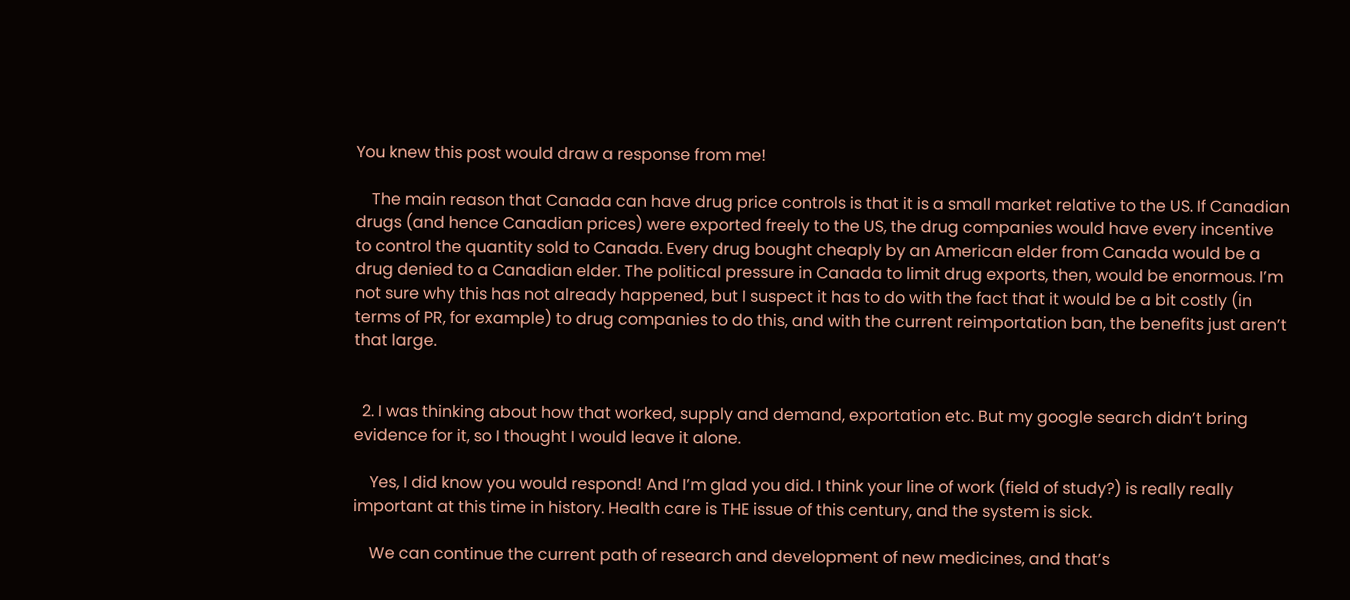You knew this post would draw a response from me!

    The main reason that Canada can have drug price controls is that it is a small market relative to the US. If Canadian drugs (and hence Canadian prices) were exported freely to the US, the drug companies would have every incentive to control the quantity sold to Canada. Every drug bought cheaply by an American elder from Canada would be a drug denied to a Canadian elder. The political pressure in Canada to limit drug exports, then, would be enormous. I’m not sure why this has not already happened, but I suspect it has to do with the fact that it would be a bit costly (in terms of PR, for example) to drug companies to do this, and with the current reimportation ban, the benefits just aren’t that large.


  2. I was thinking about how that worked, supply and demand, exportation etc. But my google search didn’t bring evidence for it, so I thought I would leave it alone.

    Yes, I did know you would respond! And I’m glad you did. I think your line of work (field of study?) is really really important at this time in history. Health care is THE issue of this century, and the system is sick.

    We can continue the current path of research and development of new medicines, and that’s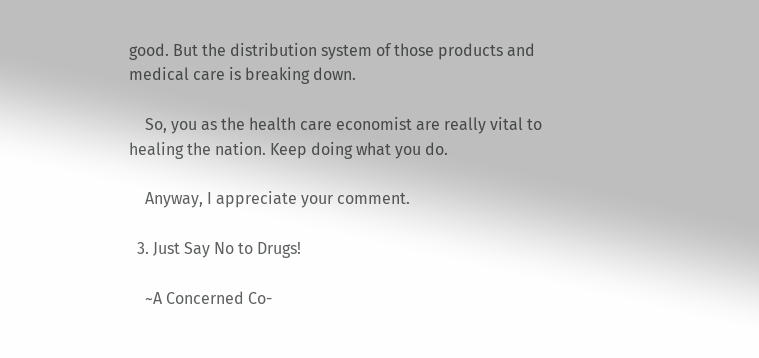good. But the distribution system of those products and medical care is breaking down.

    So, you as the health care economist are really vital to healing the nation. Keep doing what you do.

    Anyway, I appreciate your comment.

  3. Just Say No to Drugs!

    ~A Concerned Co-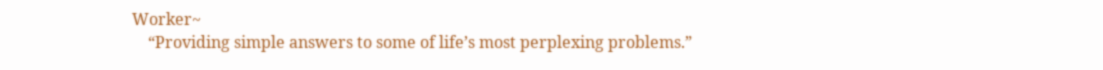Worker~
    “Providing simple answers to some of life’s most perplexing problems.”